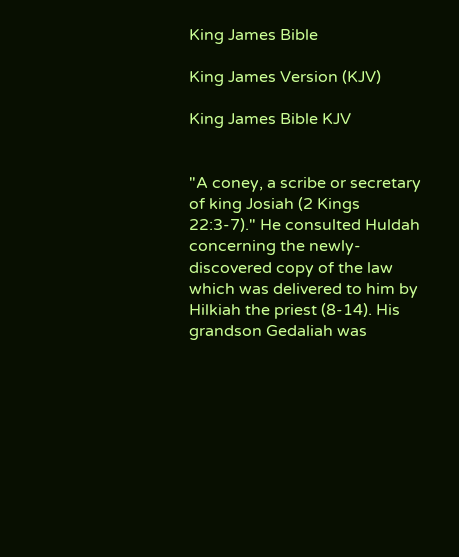King James Bible

King James Version (KJV)

King James Bible KJV


"A coney, a scribe or secretary of king Josiah (2 Kings 22:3-7)." He consulted Huldah concerning the newly-discovered copy of the law which was delivered to him by Hilkiah the priest (8-14). His grandson Gedaliah was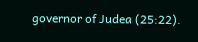governor of Judea (25:22).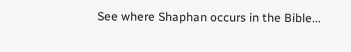See where Shaphan occurs in the Bible...